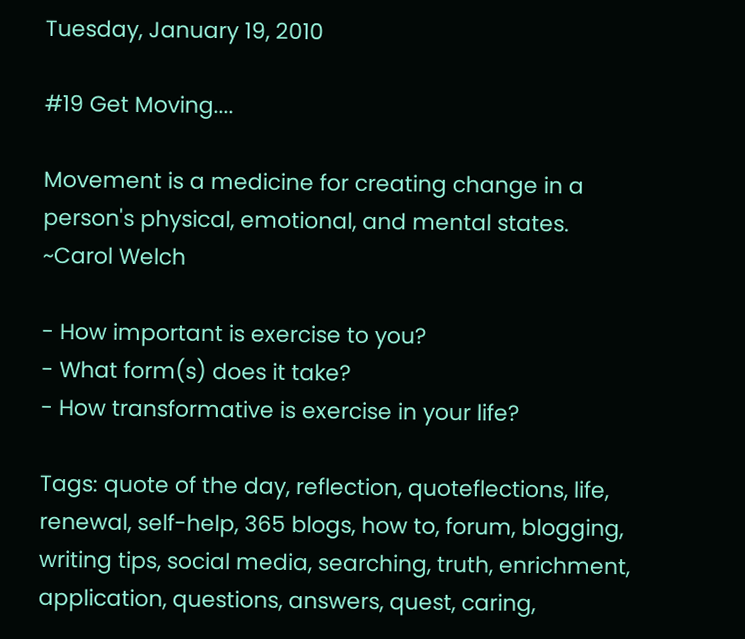Tuesday, January 19, 2010

#19 Get Moving....

Movement is a medicine for creating change in a person's physical, emotional, and mental states. ~Carol Welch

- How important is exercise to you?
- What form(s) does it take?
- How transformative is exercise in your life?

Tags: quote of the day, reflection, quoteflections, life, renewal, self-help, 365 blogs, how to, forum, blogging, writing tips, social media, searching, truth, enrichment, application, questions, answers, quest, caring,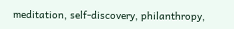meditation, self-discovery, philanthropy,